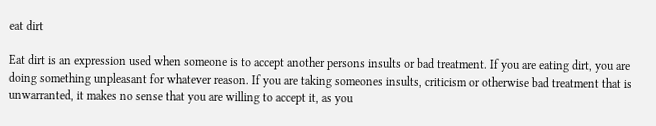eat dirt

Eat dirt is an expression used when someone is to accept another persons insults or bad treatment. If you are eating dirt, you are doing something unpleasant for whatever reason. If you are taking someones insults, criticism or otherwise bad treatment that is unwarranted, it makes no sense that you are willing to accept it, as you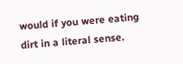would if you were eating dirt in a literal sense.